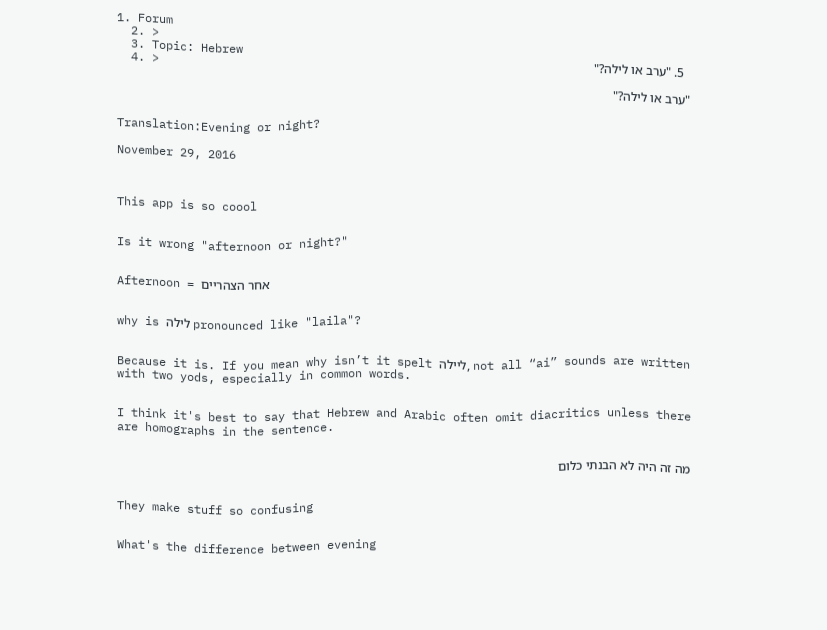1. Forum
  2. >
  3. Topic: Hebrew
  4. >
  5. "ערב או לילה?"

"ערב או לילה?"

Translation:Evening or night?

November 29, 2016



This app is so coool


Is it wrong "afternoon or night?"


Afternoon = אחר הצהריים


why is לילה pronounced like "laila"?


Because it is. If you mean why isn’t it spelt ליילה, not all “ai” sounds are written with two yods, especially in common words.


I think it's best to say that Hebrew and Arabic often omit diacritics unless there are homographs in the sentence.


מה זה היה לא הבנתי כלום


They make stuff so confusing


What's the difference between evening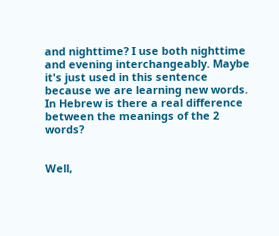and nighttime? I use both nighttime and evening interchangeably. Maybe it's just used in this sentence because we are learning new words. In Hebrew is there a real difference between the meanings of the 2 words?


Well,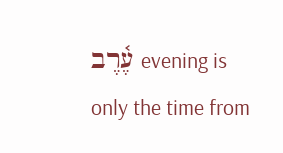עֶ֫רֶב evening is only the time from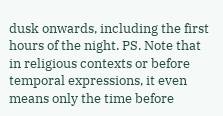dusk onwards, including the first hours of the night. PS. Note that in religious contexts or before temporal expressions, it even means only the time before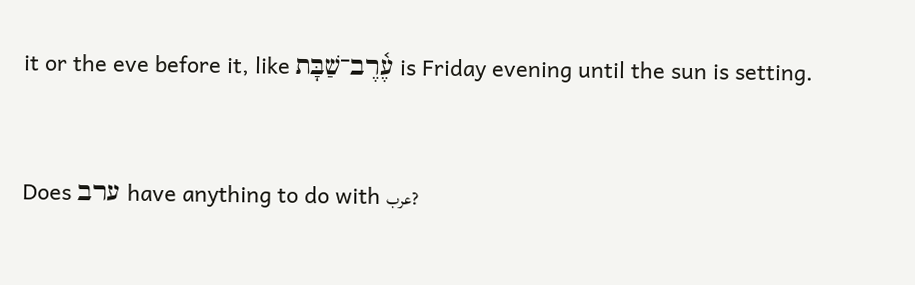it or the eve before it, like עֶ֫רֶב־שַׁבָּת is Friday evening until the sun is setting.


Does ערב have anything to do with عرب?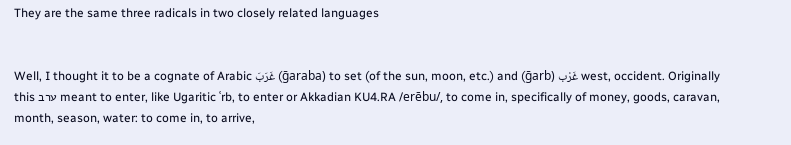They are the same three radicals in two closely related languages


Well, I thought it to be a cognate of Arabic غَرَبَ (ḡaraba) to set (of the sun, moon, etc.) and (ḡarb) غَرْب west, occident. Originally this ערב meant to enter, like Ugaritic ʿrb, to enter or Akkadian KU4.RA /erēbu/, to come in, specifically of money, goods, caravan, month, season, water: to come in, to arrive,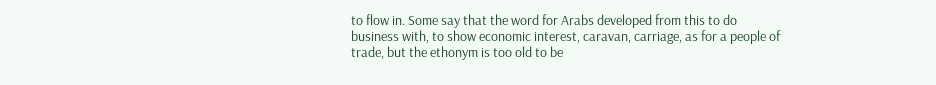to flow in. Some say that the word for Arabs developed from this to do business with, to show economic interest, caravan, carriage, as for a people of trade, but the ethonym is too old to be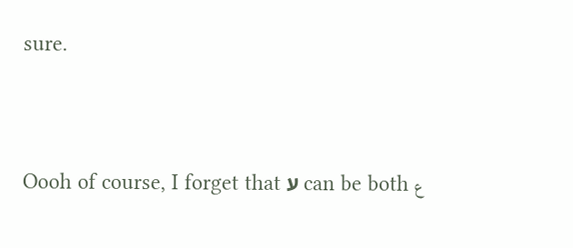sure.


Oooh of course, I forget that ע can be both ع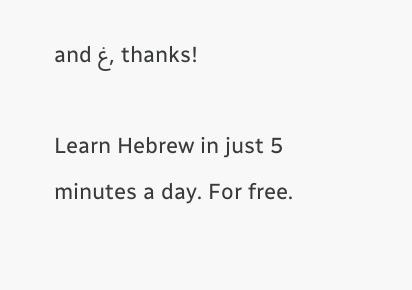and غ, thanks!

Learn Hebrew in just 5 minutes a day. For free.